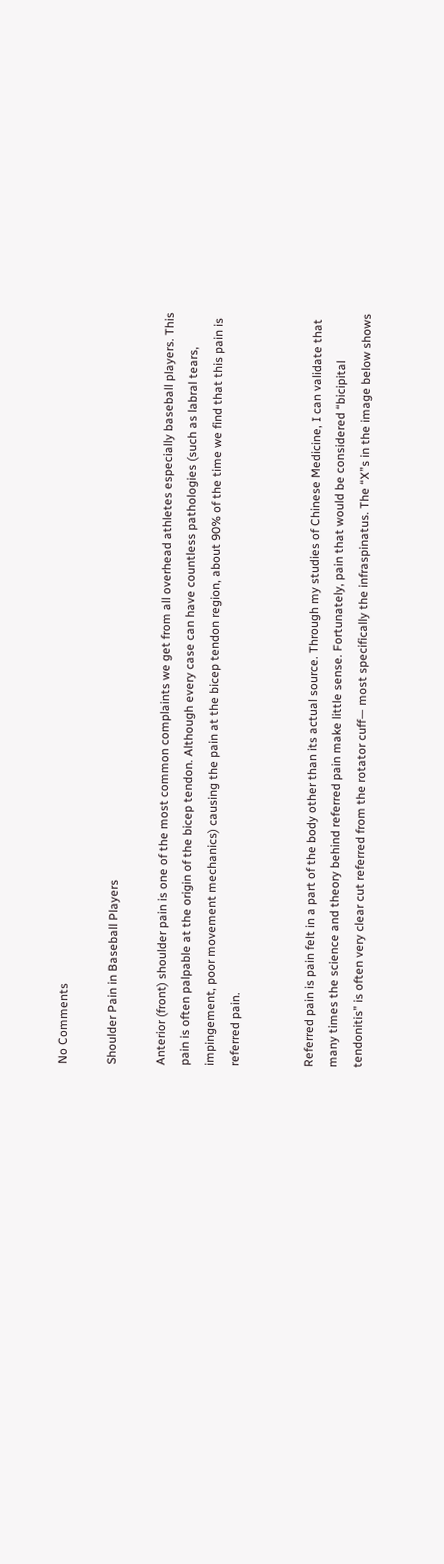No Comments

Shoulder Pain in Baseball Players

Anterior (front) shoulder pain is one of the most common complaints we get from all overhead athletes especially baseball players. This pain is often palpable at the origin of the bicep tendon. Although every case can have countless pathologies (such as labral tears, impingement, poor movement mechanics) causing the pain at the bicep tendon region, about 90% of the time we find that this pain is referred pain.


Referred pain is pain felt in a part of the body other than its actual source. Through my studies of Chinese Medicine, I can validate that many times the science and theory behind referred pain make little sense. Fortunately, pain that would be considered “bicipital tendonitis” is often very clear cut referred from the rotator cuff— most specifically the infraspinatus. The “X”s in the image below shows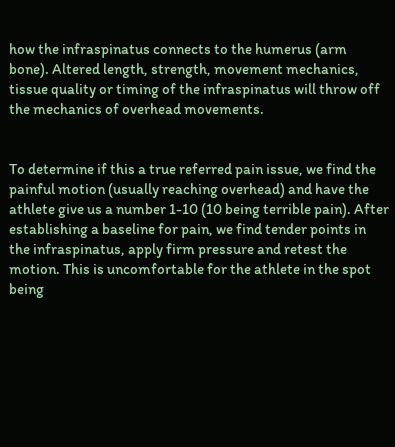how the infraspinatus connects to the humerus (arm bone). Altered length, strength, movement mechanics, tissue quality or timing of the infraspinatus will throw off the mechanics of overhead movements.


To determine if this a true referred pain issue, we find the painful motion (usually reaching overhead) and have the athlete give us a number 1-10 (10 being terrible pain). After establishing a baseline for pain, we find tender points in the infraspinatus, apply firm pressure and retest the motion. This is uncomfortable for the athlete in the spot being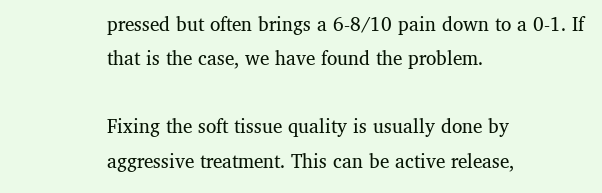pressed but often brings a 6-8/10 pain down to a 0-1. If that is the case, we have found the problem.

Fixing the soft tissue quality is usually done by aggressive treatment. This can be active release,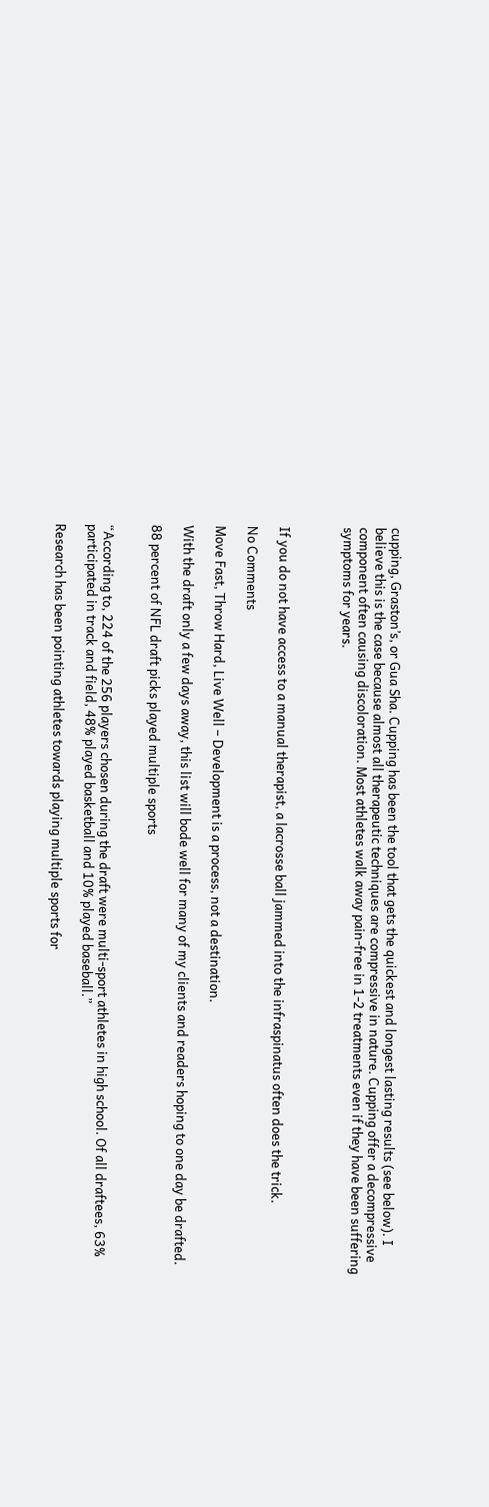cupping, Graston’s, or Gua Sha. Cupping has been the tool that gets the quickest and longest lasting results (see below). I believe this is the case because almost all therapeutic techniques are compressive in nature. Cupping offer a decompressive component often causing discoloration. Most athletes walk away pain-free in 1-2 treatments even if they have been suffering symptoms for years.



If you do not have access to a manual therapist, a lacrosse ball jammed into the infraspinatus often does the trick.

No Comments

Move Fast, Throw Hard, Live Well – Development is a process, not a destination.

With the draft only a few days away, this list will bode well for many of my clients and readers hoping to one day be drafted.

88 percent of NFL draft picks played multiple sports


“According to, 224 of the 256 players chosen during the draft were multi-sport athletes in high school. Of all draftees, 63% participated in track and field, 48% played basketball and 10% played baseball.”

Research has been pointing athletes towards playing multiple sports for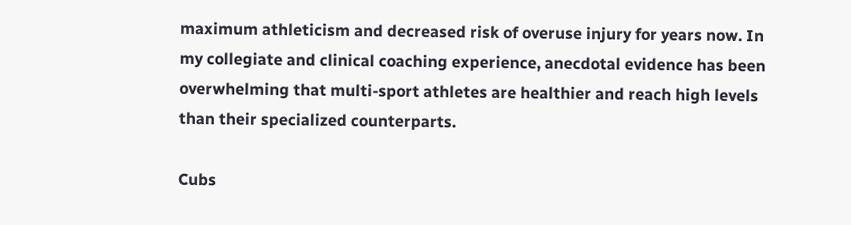maximum athleticism and decreased risk of overuse injury for years now. In my collegiate and clinical coaching experience, anecdotal evidence has been overwhelming that multi-sport athletes are healthier and reach high levels than their specialized counterparts.

Cubs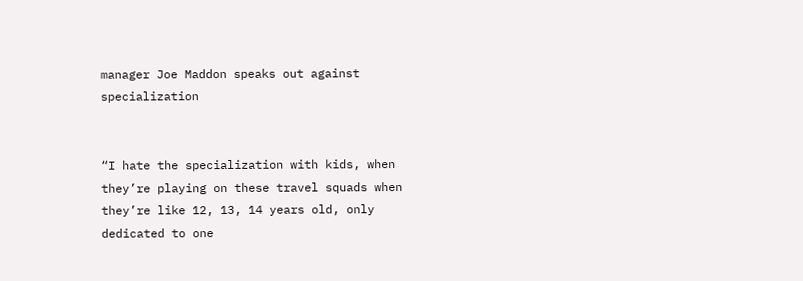manager Joe Maddon speaks out against specialization


“I hate the specialization with kids, when they’re playing on these travel squads when they’re like 12, 13, 14 years old, only dedicated to one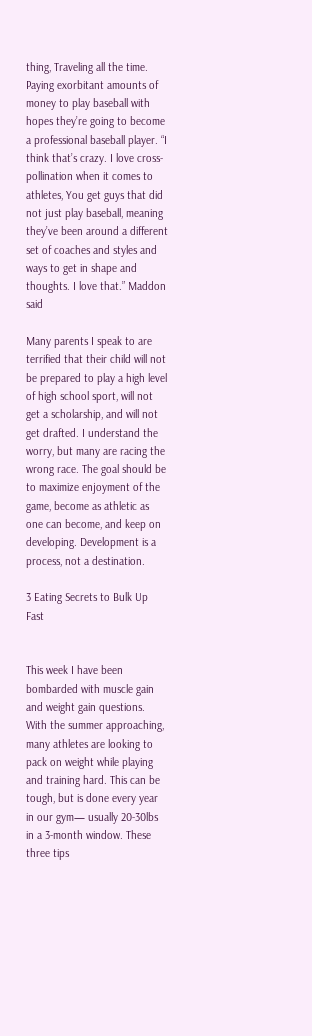thing, Traveling all the time. Paying exorbitant amounts of money to play baseball with hopes they’re going to become a professional baseball player. “I think that’s crazy. I love cross-pollination when it comes to athletes, You get guys that did not just play baseball, meaning they’ve been around a different set of coaches and styles and ways to get in shape and thoughts. I love that.” Maddon said

Many parents I speak to are terrified that their child will not be prepared to play a high level of high school sport, will not get a scholarship, and will not get drafted. I understand the worry, but many are racing the wrong race. The goal should be to maximize enjoyment of the game, become as athletic as one can become, and keep on developing. Development is a process, not a destination.

3 Eating Secrets to Bulk Up Fast


This week I have been bombarded with muscle gain and weight gain questions. With the summer approaching, many athletes are looking to pack on weight while playing and training hard. This can be tough, but is done every year in our gym— usually 20-30lbs in a 3-month window. These three tips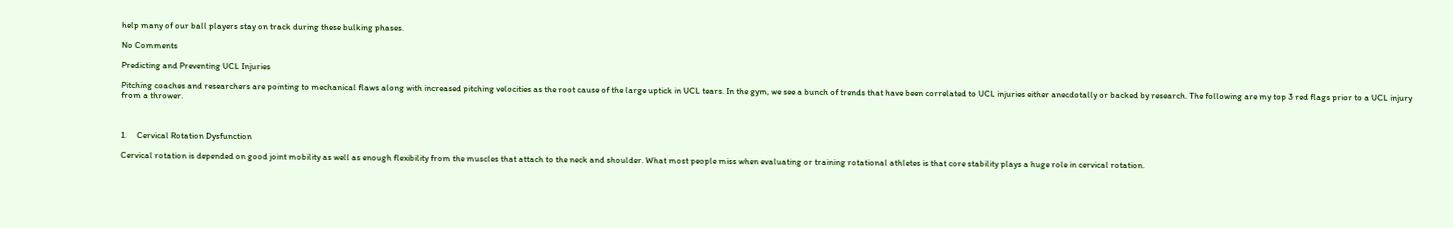help many of our ball players stay on track during these bulking phases.

No Comments

Predicting and Preventing UCL Injuries

Pitching coaches and researchers are pointing to mechanical flaws along with increased pitching velocities as the root cause of the large uptick in UCL tears. In the gym, we see a bunch of trends that have been correlated to UCL injuries either anecdotally or backed by research. The following are my top 3 red flags prior to a UCL injury from a thrower.



1.     Cervical Rotation Dysfunction

Cervical rotation is depended on good joint mobility as well as enough flexibility from the muscles that attach to the neck and shoulder. What most people miss when evaluating or training rotational athletes is that core stability plays a huge role in cervical rotation.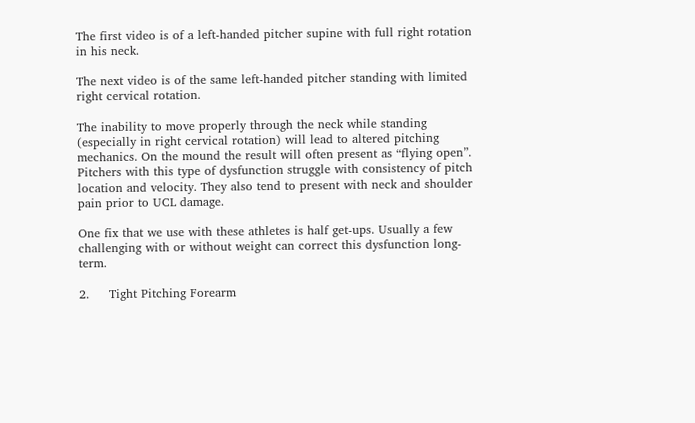The first video is of a left-handed pitcher supine with full right rotation in his neck.

The next video is of the same left-handed pitcher standing with limited right cervical rotation.

The inability to move properly through the neck while standing (especially in right cervical rotation) will lead to altered pitching mechanics. On the mound the result will often present as “flying open”. Pitchers with this type of dysfunction struggle with consistency of pitch location and velocity. They also tend to present with neck and shoulder pain prior to UCL damage.

One fix that we use with these athletes is half get-ups. Usually a few challenging with or without weight can correct this dysfunction long-term.

2.     Tight Pitching Forearm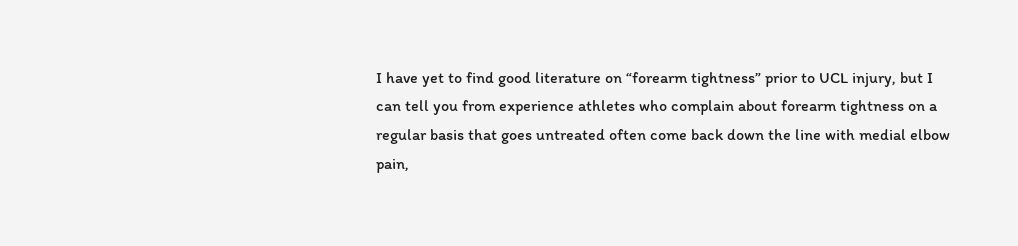I have yet to find good literature on “forearm tightness” prior to UCL injury, but I can tell you from experience athletes who complain about forearm tightness on a regular basis that goes untreated often come back down the line with medial elbow pain,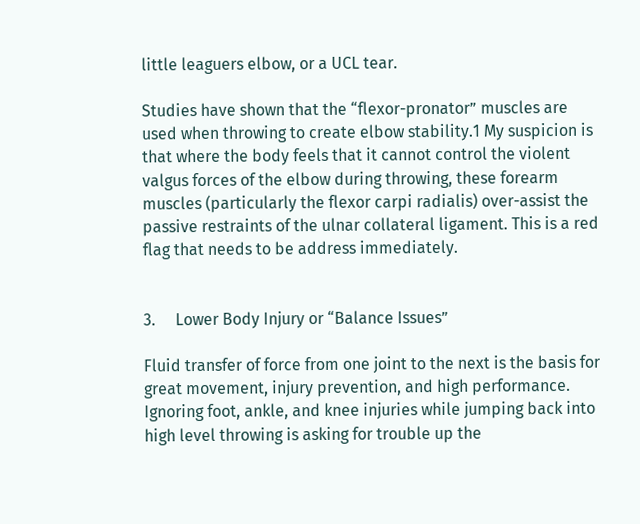little leaguers elbow, or a UCL tear.

Studies have shown that the “flexor-pronator” muscles are used when throwing to create elbow stability.1 My suspicion is that where the body feels that it cannot control the violent valgus forces of the elbow during throwing, these forearm muscles (particularly the flexor carpi radialis) over-assist the passive restraints of the ulnar collateral ligament. This is a red flag that needs to be address immediately.


3.     Lower Body Injury or “Balance Issues”

Fluid transfer of force from one joint to the next is the basis for great movement, injury prevention, and high performance. Ignoring foot, ankle, and knee injuries while jumping back into high level throwing is asking for trouble up the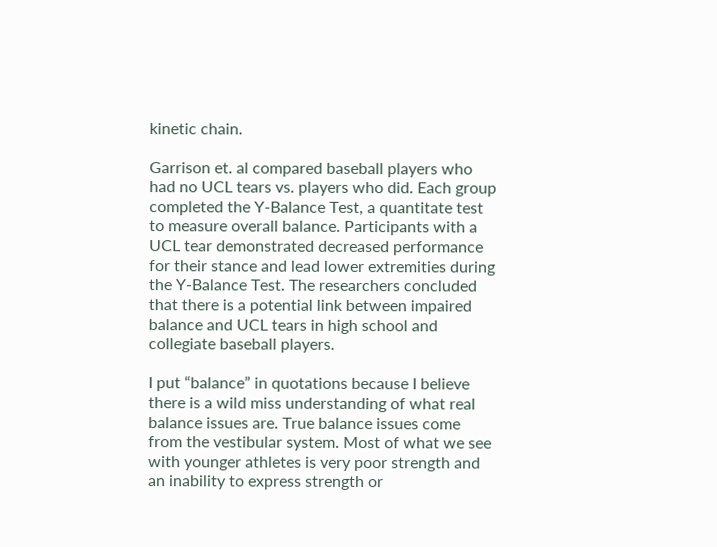kinetic chain.

Garrison et. al compared baseball players who had no UCL tears vs. players who did. Each group completed the Y-Balance Test, a quantitate test to measure overall balance. Participants with a UCL tear demonstrated decreased performance for their stance and lead lower extremities during the Y-Balance Test. The researchers concluded that there is a potential link between impaired balance and UCL tears in high school and collegiate baseball players.

I put “balance” in quotations because I believe there is a wild miss understanding of what real balance issues are. True balance issues come from the vestibular system. Most of what we see with younger athletes is very poor strength and an inability to express strength or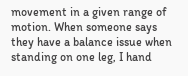movement in a given range of motion. When someone says they have a balance issue when standing on one leg, I hand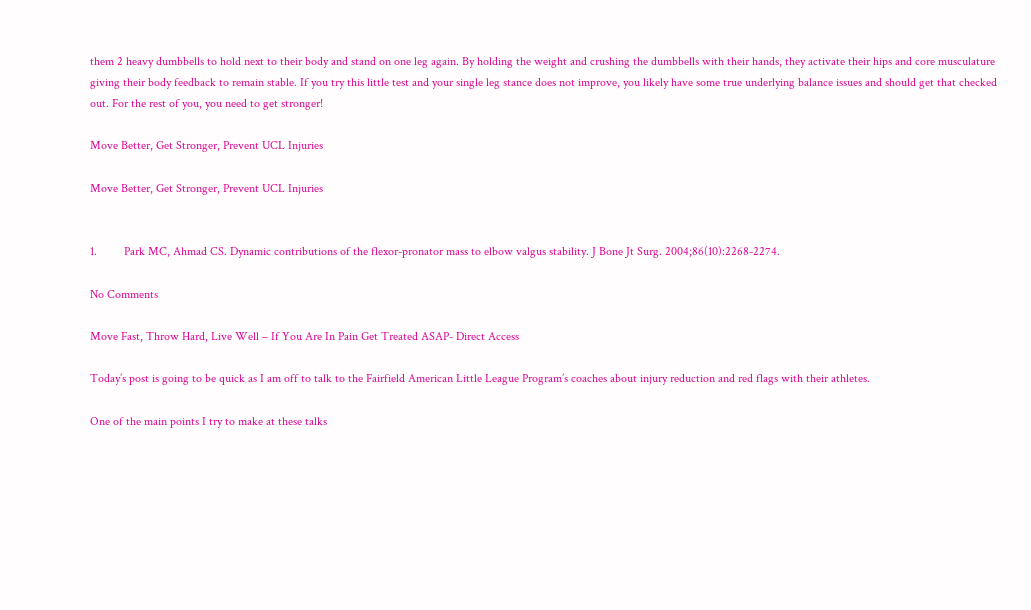them 2 heavy dumbbells to hold next to their body and stand on one leg again. By holding the weight and crushing the dumbbells with their hands, they activate their hips and core musculature giving their body feedback to remain stable. If you try this little test and your single leg stance does not improve, you likely have some true underlying balance issues and should get that checked out. For the rest of you, you need to get stronger!

Move Better, Get Stronger, Prevent UCL Injuries

Move Better, Get Stronger, Prevent UCL Injuries


1.         Park MC, Ahmad CS. Dynamic contributions of the flexor-pronator mass to elbow valgus stability. J Bone Jt Surg. 2004;86(10):2268-2274.

No Comments

Move Fast, Throw Hard, Live Well – If You Are In Pain Get Treated ASAP- Direct Access

Today’s post is going to be quick as I am off to talk to the Fairfield American Little League Program’s coaches about injury reduction and red flags with their athletes.

One of the main points I try to make at these talks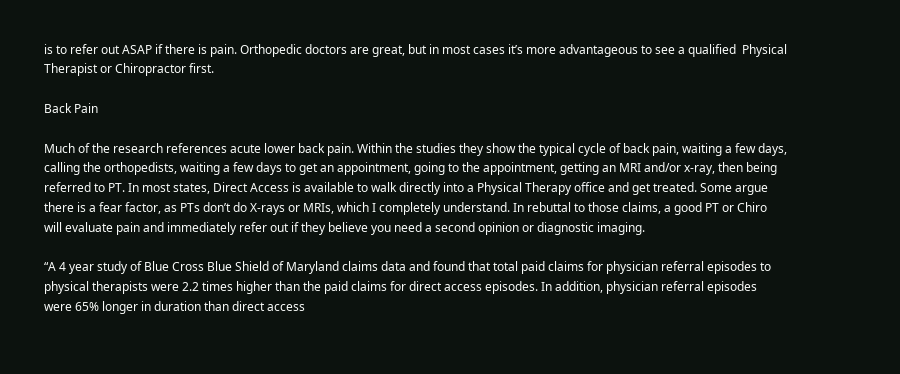is to refer out ASAP if there is pain. Orthopedic doctors are great, but in most cases it’s more advantageous to see a qualified  Physical Therapist or Chiropractor first.

Back Pain

Much of the research references acute lower back pain. Within the studies they show the typical cycle of back pain, waiting a few days, calling the orthopedists, waiting a few days to get an appointment, going to the appointment, getting an MRI and/or x-ray, then being referred to PT. In most states, Direct Access is available to walk directly into a Physical Therapy office and get treated. Some argue there is a fear factor, as PTs don’t do X-rays or MRIs, which I completely understand. In rebuttal to those claims, a good PT or Chiro will evaluate pain and immediately refer out if they believe you need a second opinion or diagnostic imaging.

“A 4 year study of Blue Cross Blue Shield of Maryland claims data and found that total paid claims for physician referral episodes to physical therapists were 2.2 times higher than the paid claims for direct access episodes. In addition, physician referral episodes were 65% longer in duration than direct access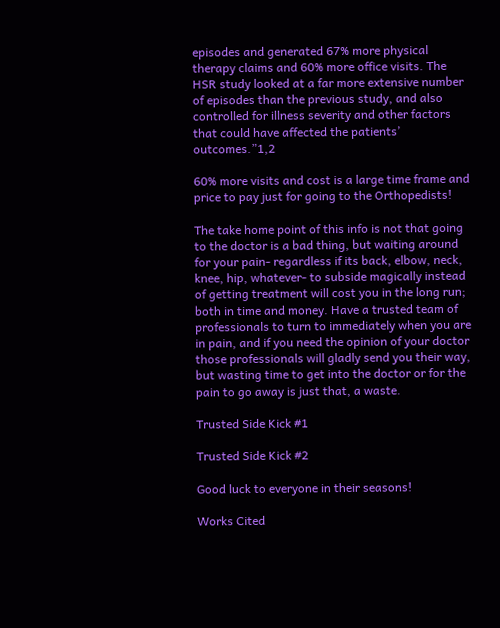episodes and generated 67% more physical therapy claims and 60% more office visits. The HSR study looked at a far more extensive number of episodes than the previous study, and also controlled for illness severity and other factors that could have affected the patients’ outcomes.”1,2

60% more visits and cost is a large time frame and price to pay just for going to the Orthopedists!

The take home point of this info is not that going to the doctor is a bad thing, but waiting around for your pain- regardless if its back, elbow, neck, knee, hip, whatever- to subside magically instead of getting treatment will cost you in the long run; both in time and money. Have a trusted team of professionals to turn to immediately when you are in pain, and if you need the opinion of your doctor those professionals will gladly send you their way, but wasting time to get into the doctor or for the pain to go away is just that, a waste.

Trusted Side Kick #1

Trusted Side Kick #2

Good luck to everyone in their seasons!

Works Cited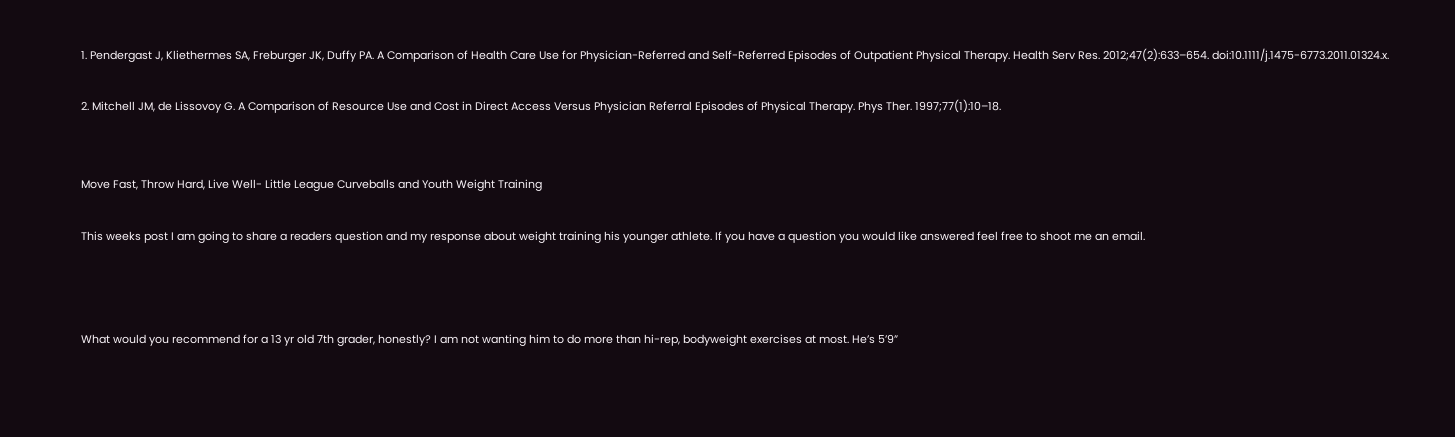1. Pendergast J, Kliethermes SA, Freburger JK, Duffy PA. A Comparison of Health Care Use for Physician-Referred and Self-Referred Episodes of Outpatient Physical Therapy. Health Serv Res. 2012;47(2):633–654. doi:10.1111/j.1475-6773.2011.01324.x.

2. Mitchell JM, de Lissovoy G. A Comparison of Resource Use and Cost in Direct Access Versus Physician Referral Episodes of Physical Therapy. Phys Ther. 1997;77(1):10–18.


Move Fast, Throw Hard, Live Well- Little League Curveballs and Youth Weight Training

This weeks post I am going to share a readers question and my response about weight training his younger athlete. If you have a question you would like answered feel free to shoot me an email.



What would you recommend for a 13 yr old 7th grader, honestly? I am not wanting him to do more than hi-rep, bodyweight exercises at most. He’s 5’9”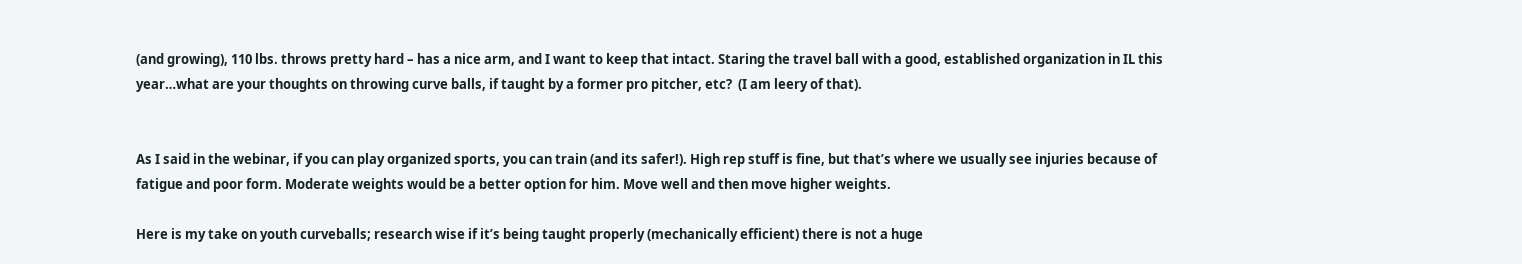(and growing), 110 lbs. throws pretty hard – has a nice arm, and I want to keep that intact. Staring the travel ball with a good, established organization in IL this year…what are your thoughts on throwing curve balls, if taught by a former pro pitcher, etc?  (I am leery of that).


As I said in the webinar, if you can play organized sports, you can train (and its safer!). High rep stuff is fine, but that’s where we usually see injuries because of fatigue and poor form. Moderate weights would be a better option for him. Move well and then move higher weights.

Here is my take on youth curveballs; research wise if it’s being taught properly (mechanically efficient) there is not a huge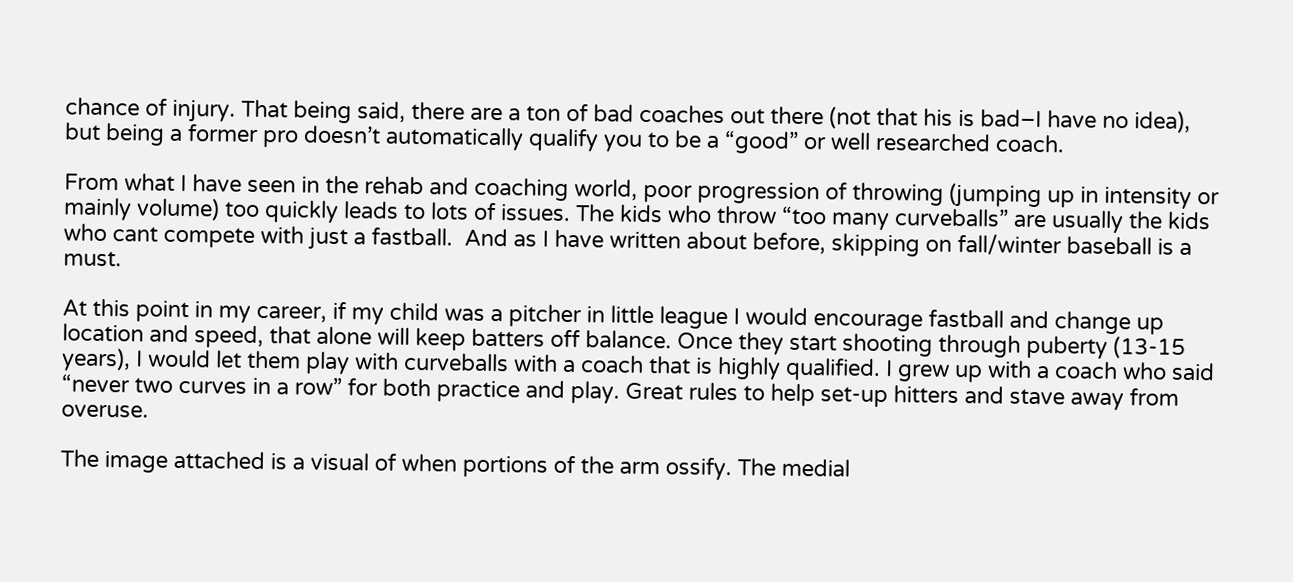chance of injury. That being said, there are a ton of bad coaches out there (not that his is bad–I have no idea), but being a former pro doesn’t automatically qualify you to be a “good” or well researched coach.

From what I have seen in the rehab and coaching world, poor progression of throwing (jumping up in intensity or mainly volume) too quickly leads to lots of issues. The kids who throw “too many curveballs” are usually the kids who cant compete with just a fastball.  And as I have written about before, skipping on fall/winter baseball is a must.

At this point in my career, if my child was a pitcher in little league I would encourage fastball and change up location and speed, that alone will keep batters off balance. Once they start shooting through puberty (13-15 years), I would let them play with curveballs with a coach that is highly qualified. I grew up with a coach who said “never two curves in a row” for both practice and play. Great rules to help set-up hitters and stave away from overuse.

The image attached is a visual of when portions of the arm ossify. The medial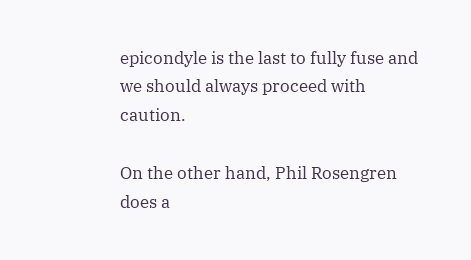epicondyle is the last to fully fuse and we should always proceed with caution.

On the other hand, Phil Rosengren does a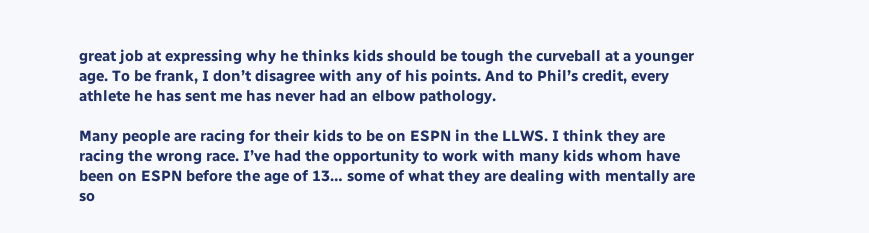great job at expressing why he thinks kids should be tough the curveball at a younger age. To be frank, I don’t disagree with any of his points. And to Phil’s credit, every athlete he has sent me has never had an elbow pathology.

Many people are racing for their kids to be on ESPN in the LLWS. I think they are racing the wrong race. I’ve had the opportunity to work with many kids whom have been on ESPN before the age of 13… some of what they are dealing with mentally are so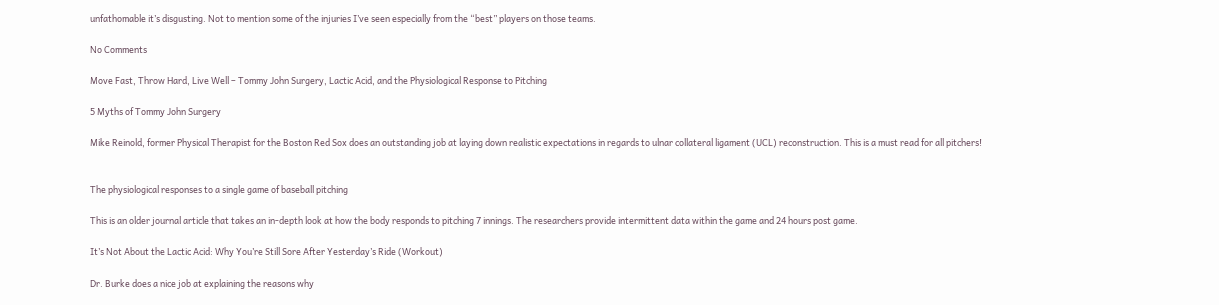unfathomable it’s disgusting. Not to mention some of the injuries I’ve seen especially from the “best” players on those teams.

No Comments

Move Fast, Throw Hard, Live Well – Tommy John Surgery, Lactic Acid, and the Physiological Response to Pitching

5 Myths of Tommy John Surgery

Mike Reinold, former Physical Therapist for the Boston Red Sox does an outstanding job at laying down realistic expectations in regards to ulnar collateral ligament (UCL) reconstruction. This is a must read for all pitchers!


The physiological responses to a single game of baseball pitching

This is an older journal article that takes an in-depth look at how the body responds to pitching 7 innings. The researchers provide intermittent data within the game and 24 hours post game.

It’s Not About the Lactic Acid: Why You’re Still Sore After Yesterday’s Ride (Workout)

Dr. Burke does a nice job at explaining the reasons why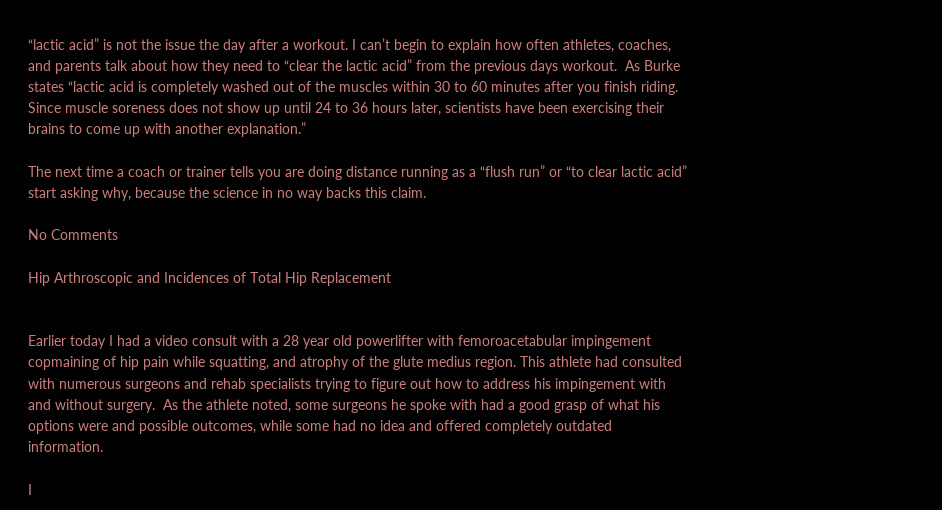“lactic acid” is not the issue the day after a workout. I can’t begin to explain how often athletes, coaches, and parents talk about how they need to “clear the lactic acid” from the previous days workout.  As Burke states “lactic acid is completely washed out of the muscles within 30 to 60 minutes after you finish riding. Since muscle soreness does not show up until 24 to 36 hours later, scientists have been exercising their brains to come up with another explanation.”

The next time a coach or trainer tells you are doing distance running as a “flush run” or “to clear lactic acid” start asking why, because the science in no way backs this claim.

No Comments

Hip Arthroscopic and Incidences of Total Hip Replacement


Earlier today I had a video consult with a 28 year old powerlifter with femoroacetabular impingement copmaining of hip pain while squatting, and atrophy of the glute medius region. This athlete had consulted with numerous surgeons and rehab specialists trying to figure out how to address his impingement with and without surgery.  As the athlete noted, some surgeons he spoke with had a good grasp of what his options were and possible outcomes, while some had no idea and offered completely outdated information.

I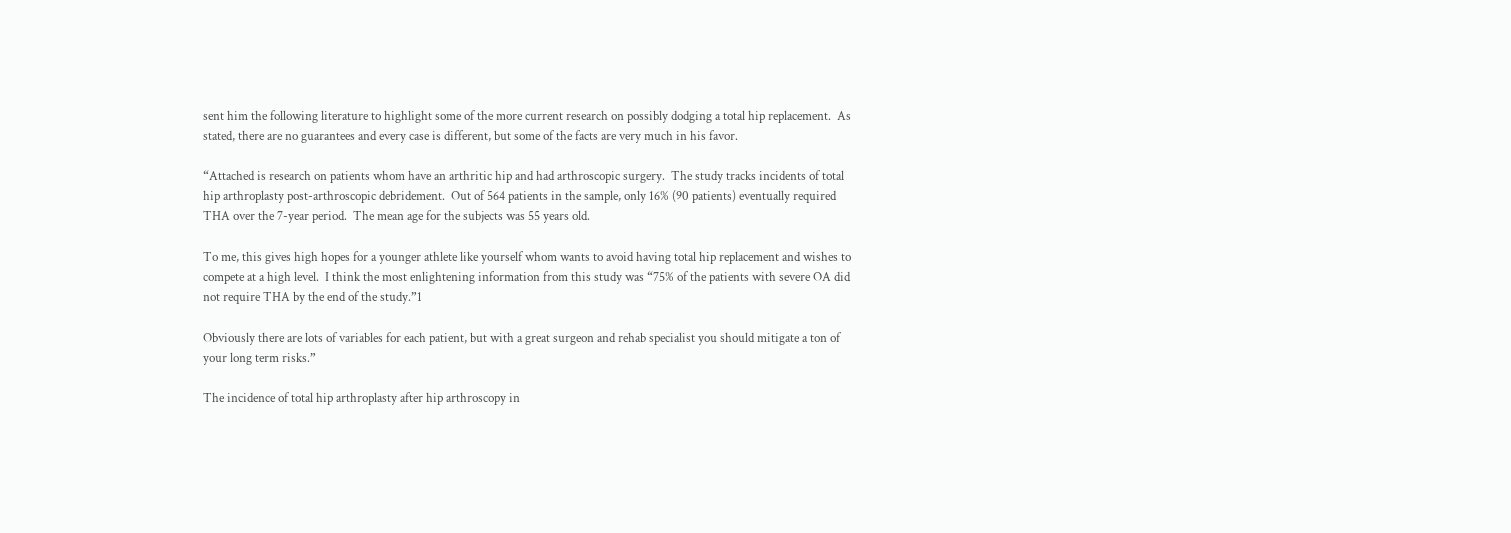sent him the following literature to highlight some of the more current research on possibly dodging a total hip replacement.  As stated, there are no guarantees and every case is different, but some of the facts are very much in his favor.

“Attached is research on patients whom have an arthritic hip and had arthroscopic surgery.  The study tracks incidents of total hip arthroplasty post-arthroscopic debridement.  Out of 564 patients in the sample, only 16% (90 patients) eventually required THA over the 7-year period.  The mean age for the subjects was 55 years old.

To me, this gives high hopes for a younger athlete like yourself whom wants to avoid having total hip replacement and wishes to compete at a high level.  I think the most enlightening information from this study was “75% of the patients with severe OA did not require THA by the end of the study.”1

Obviously there are lots of variables for each patient, but with a great surgeon and rehab specialist you should mitigate a ton of your long term risks.”

The incidence of total hip arthroplasty after hip arthroscopy in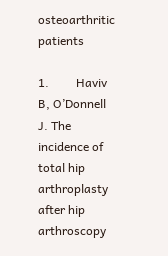osteoarthritic patients

1.         Haviv B, O’Donnell J. The incidence of total hip arthroplasty after hip arthroscopy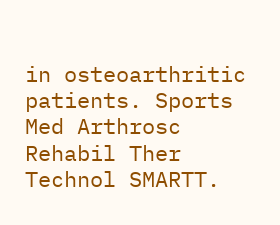in osteoarthritic patients. Sports Med Arthrosc Rehabil Ther Technol SMARTT.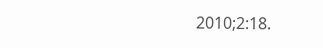2010;2:18.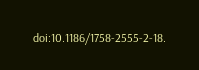doi:10.1186/1758-2555-2-18.